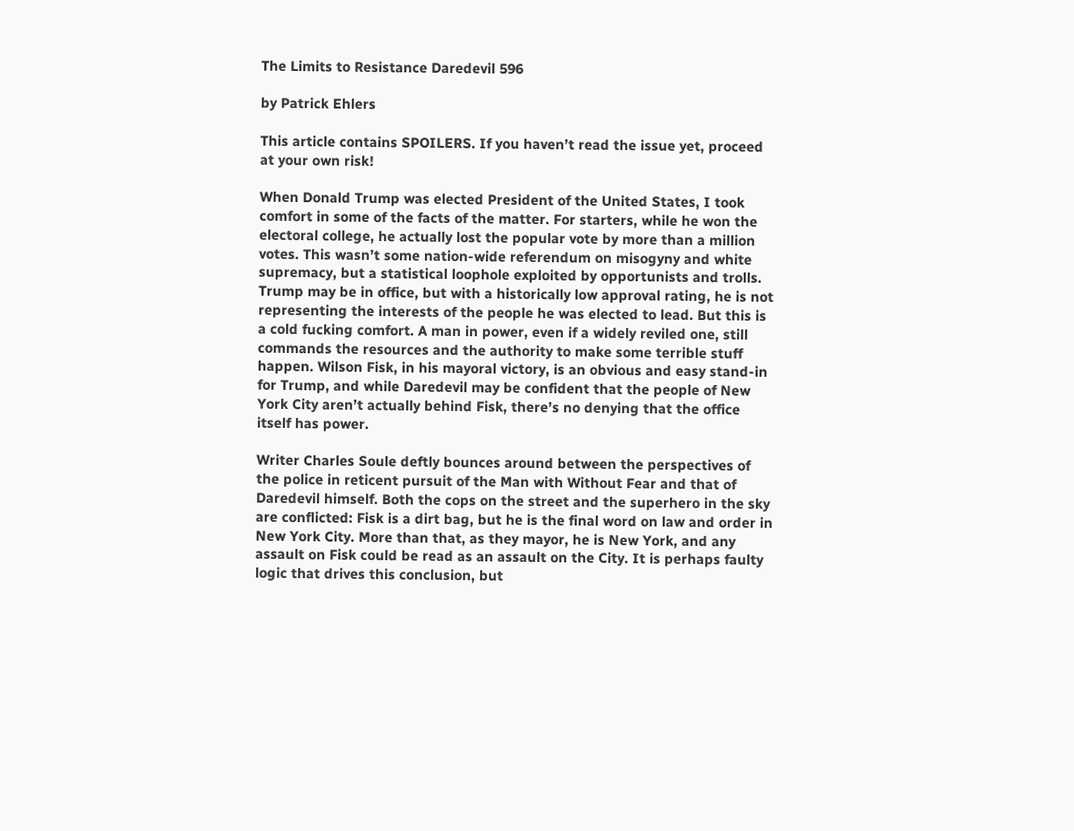The Limits to Resistance Daredevil 596

by Patrick Ehlers

This article contains SPOILERS. If you haven’t read the issue yet, proceed at your own risk!

When Donald Trump was elected President of the United States, I took comfort in some of the facts of the matter. For starters, while he won the electoral college, he actually lost the popular vote by more than a million votes. This wasn’t some nation-wide referendum on misogyny and white supremacy, but a statistical loophole exploited by opportunists and trolls. Trump may be in office, but with a historically low approval rating, he is not representing the interests of the people he was elected to lead. But this is a cold fucking comfort. A man in power, even if a widely reviled one, still commands the resources and the authority to make some terrible stuff happen. Wilson Fisk, in his mayoral victory, is an obvious and easy stand-in for Trump, and while Daredevil may be confident that the people of New York City aren’t actually behind Fisk, there’s no denying that the office itself has power.

Writer Charles Soule deftly bounces around between the perspectives of the police in reticent pursuit of the Man with Without Fear and that of Daredevil himself. Both the cops on the street and the superhero in the sky are conflicted: Fisk is a dirt bag, but he is the final word on law and order in New York City. More than that, as they mayor, he is New York, and any assault on Fisk could be read as an assault on the City. It is perhaps faulty logic that drives this conclusion, but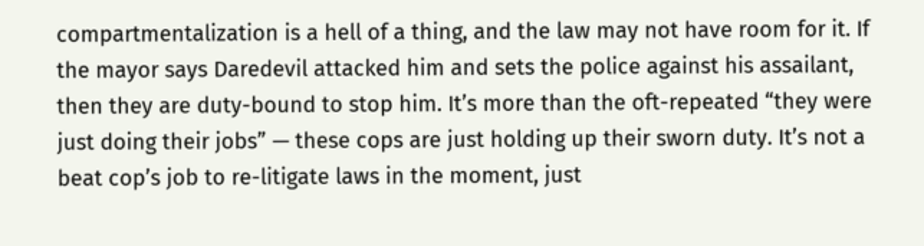compartmentalization is a hell of a thing, and the law may not have room for it. If the mayor says Daredevil attacked him and sets the police against his assailant, then they are duty-bound to stop him. It’s more than the oft-repeated “they were just doing their jobs” — these cops are just holding up their sworn duty. It’s not a beat cop’s job to re-litigate laws in the moment, just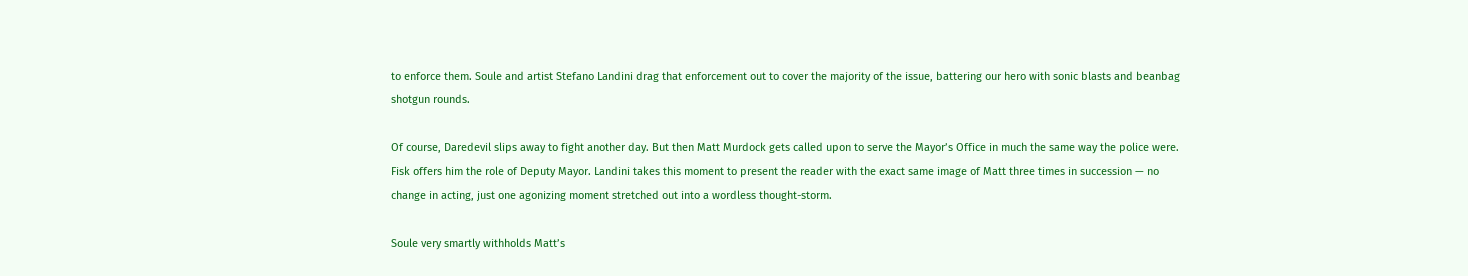to enforce them. Soule and artist Stefano Landini drag that enforcement out to cover the majority of the issue, battering our hero with sonic blasts and beanbag shotgun rounds.

Of course, Daredevil slips away to fight another day. But then Matt Murdock gets called upon to serve the Mayor’s Office in much the same way the police were. Fisk offers him the role of Deputy Mayor. Landini takes this moment to present the reader with the exact same image of Matt three times in succession — no change in acting, just one agonizing moment stretched out into a wordless thought-storm.

Soule very smartly withholds Matt’s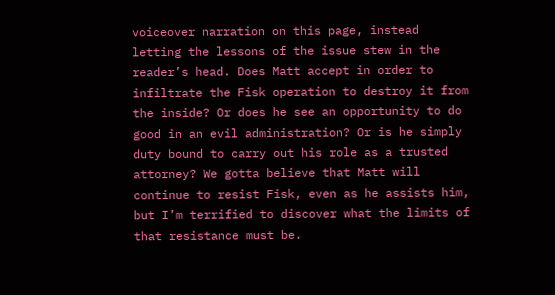voiceover narration on this page, instead letting the lessons of the issue stew in the reader’s head. Does Matt accept in order to infiltrate the Fisk operation to destroy it from the inside? Or does he see an opportunity to do good in an evil administration? Or is he simply duty bound to carry out his role as a trusted attorney? We gotta believe that Matt will continue to resist Fisk, even as he assists him, but I’m terrified to discover what the limits of that resistance must be.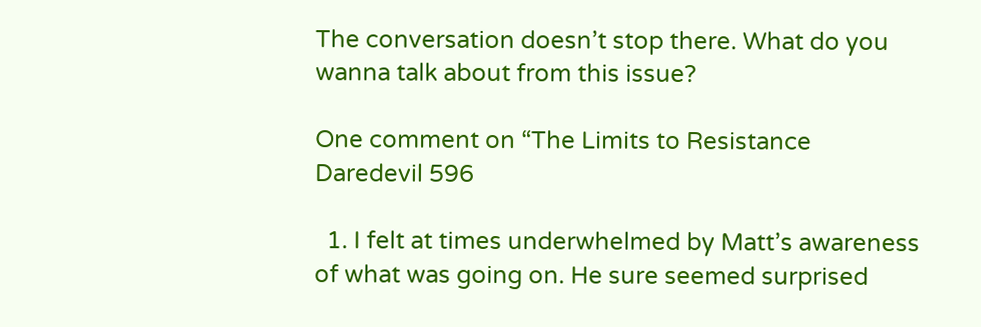The conversation doesn’t stop there. What do you wanna talk about from this issue?

One comment on “The Limits to Resistance Daredevil 596

  1. I felt at times underwhelmed by Matt’s awareness of what was going on. He sure seemed surprised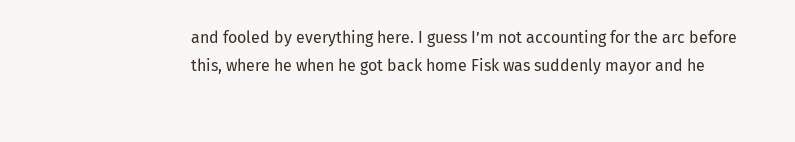and fooled by everything here. I guess I’m not accounting for the arc before this, where he when he got back home Fisk was suddenly mayor and he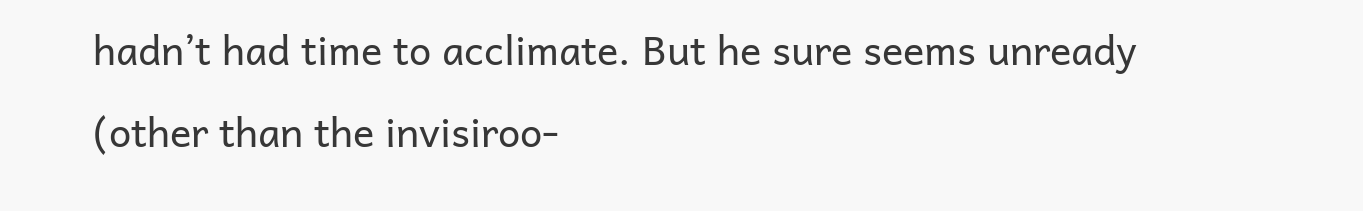hadn’t had time to acclimate. But he sure seems unready (other than the invisiroo-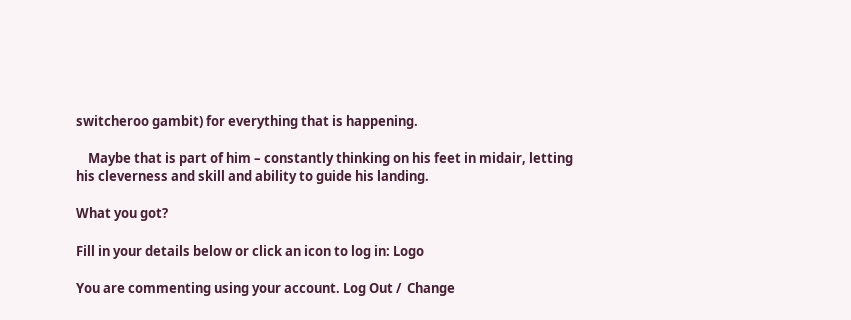switcheroo gambit) for everything that is happening.

    Maybe that is part of him – constantly thinking on his feet in midair, letting his cleverness and skill and ability to guide his landing.

What you got?

Fill in your details below or click an icon to log in: Logo

You are commenting using your account. Log Out /  Change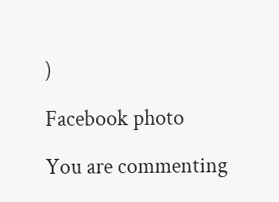)

Facebook photo

You are commenting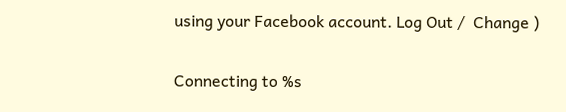using your Facebook account. Log Out /  Change )

Connecting to %s